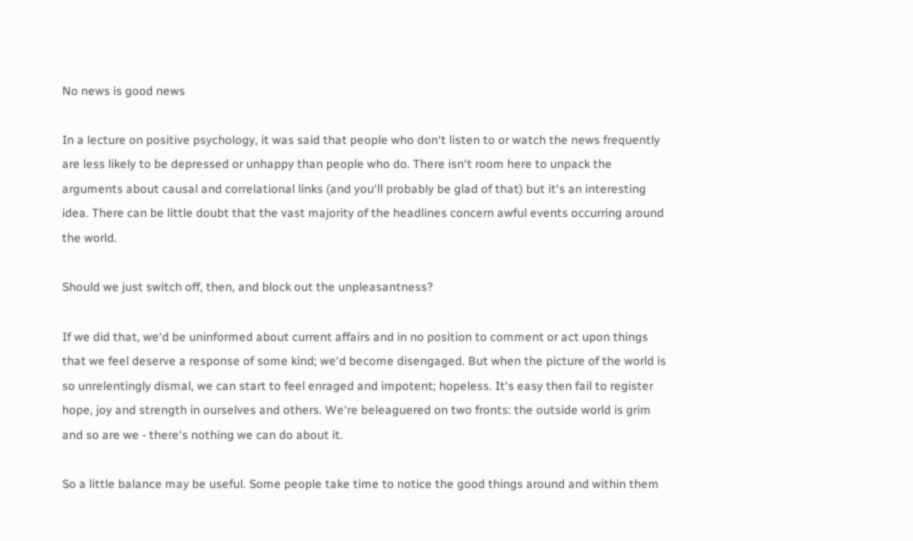No news is good news

In a lecture on positive psychology, it was said that people who don‘t listen to or watch the news frequently are less likely to be depressed or unhappy than people who do. There isn‘t room here to unpack the arguments about causal and correlational links (and you‘ll probably be glad of that) but it‘s an interesting idea. There can be little doubt that the vast majority of the headlines concern awful events occurring around the world.

Should we just switch off, then, and block out the unpleasantness?

If we did that, we‘d be uninformed about current affairs and in no position to comment or act upon things that we feel deserve a response of some kind; we‘d become disengaged. But when the picture of the world is so unrelentingly dismal, we can start to feel enraged and impotent; hopeless. It‘s easy then fail to register hope, joy and strength in ourselves and others. We‘re beleaguered on two fronts: the outside world is grim and so are we - there‘s nothing we can do about it.

So a little balance may be useful. Some people take time to notice the good things around and within them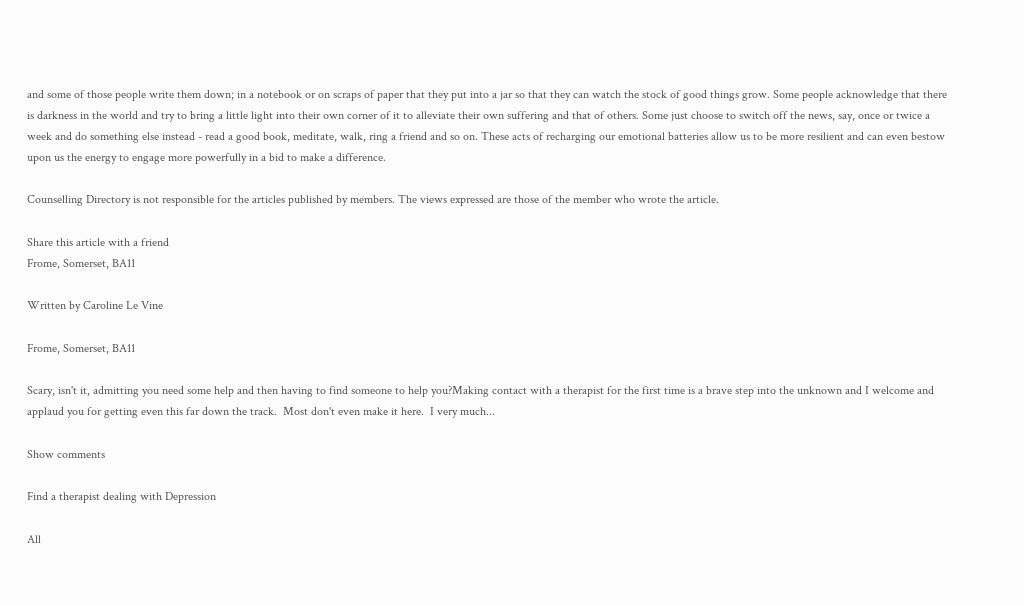and some of those people write them down; in a notebook or on scraps of paper that they put into a jar so that they can watch the stock of good things grow. Some people acknowledge that there is darkness in the world and try to bring a little light into their own corner of it to alleviate their own suffering and that of others. Some just choose to switch off the news, say, once or twice a week and do something else instead - read a good book, meditate, walk, ring a friend and so on. These acts of recharging our emotional batteries allow us to be more resilient and can even bestow upon us the energy to engage more powerfully in a bid to make a difference.

Counselling Directory is not responsible for the articles published by members. The views expressed are those of the member who wrote the article.

Share this article with a friend
Frome, Somerset, BA11

Written by Caroline Le Vine

Frome, Somerset, BA11

Scary, isn't it, admitting you need some help and then having to find someone to help you?Making contact with a therapist for the first time is a brave step into the unknown and I welcome and applaud you for getting even this far down the track.  Most don't even make it here.  I very much...

Show comments

Find a therapist dealing with Depression

All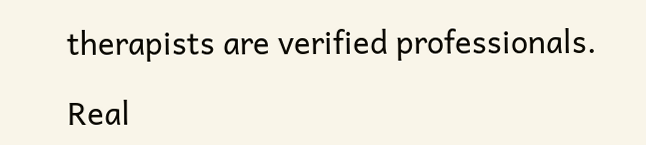therapists are verified professionals.

Real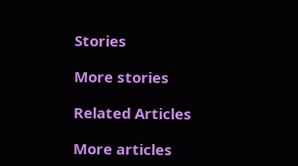Stories

More stories

Related Articles

More articles